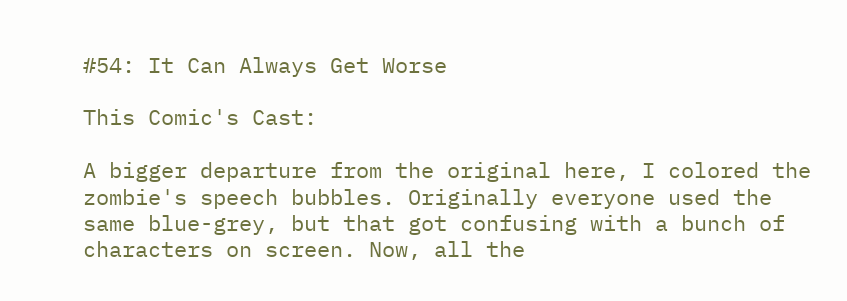#54: It Can Always Get Worse

This Comic's Cast:

A bigger departure from the original here, I colored the zombie's speech bubbles. Originally everyone used the same blue-grey, but that got confusing with a bunch of characters on screen. Now, all the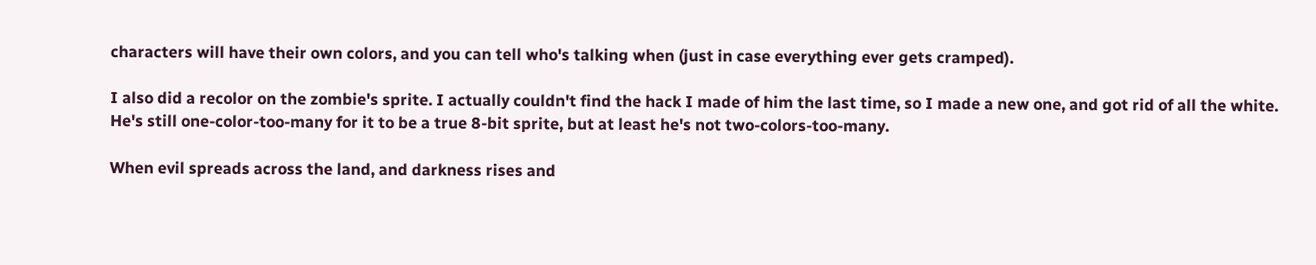characters will have their own colors, and you can tell who's talking when (just in case everything ever gets cramped).

I also did a recolor on the zombie's sprite. I actually couldn't find the hack I made of him the last time, so I made a new one, and got rid of all the white. He's still one-color-too-many for it to be a true 8-bit sprite, but at least he's not two-colors-too-many.

When evil spreads across the land, and darkness rises and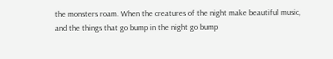the monsters roam. When the creatures of the night make beautiful music, and the things that go bump in the night go bump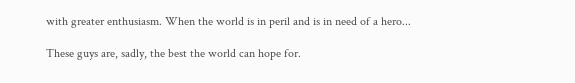with greater enthusiasm. When the world is in peril and is in need of a hero...

These guys are, sadly, the best the world can hope for.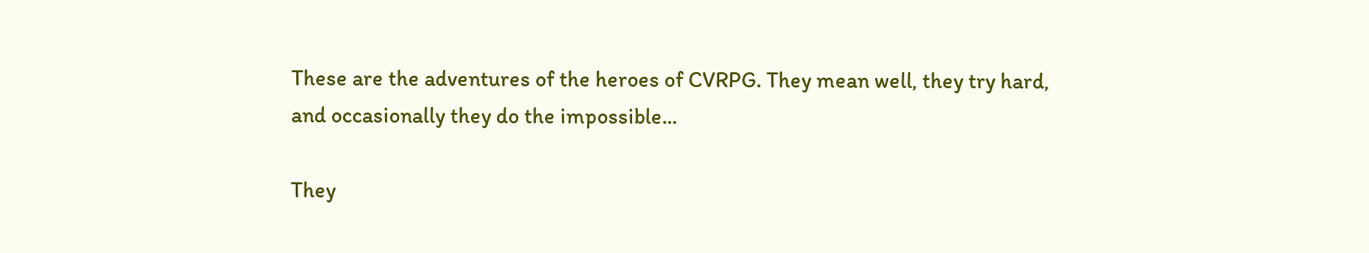These are the adventures of the heroes of CVRPG. They mean well, they try hard, and occasionally they do the impossible...

They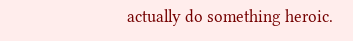actually do something heroic.